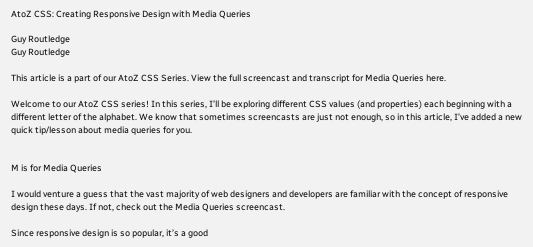AtoZ CSS: Creating Responsive Design with Media Queries

Guy Routledge
Guy Routledge

This article is a part of our AtoZ CSS Series. View the full screencast and transcript for Media Queries here.

Welcome to our AtoZ CSS series! In this series, I’ll be exploring different CSS values (and properties) each beginning with a different letter of the alphabet. We know that sometimes screencasts are just not enough, so in this article, I’ve added a new quick tip/lesson about media queries for you.


M is for Media Queries

I would venture a guess that the vast majority of web designers and developers are familiar with the concept of responsive design these days. If not, check out the Media Queries screencast.

Since responsive design is so popular, it’s a good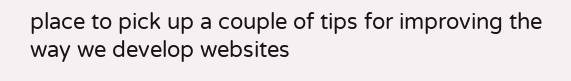place to pick up a couple of tips for improving the way we develop websites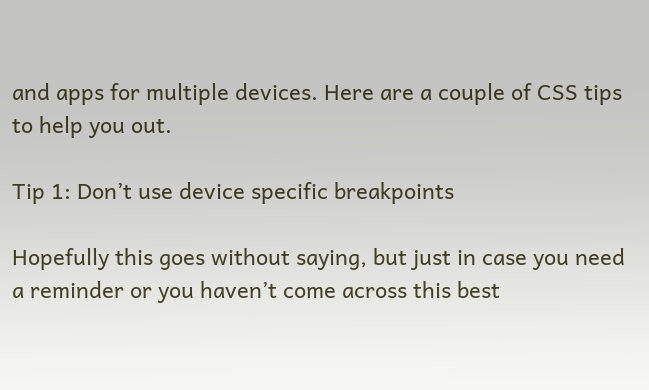and apps for multiple devices. Here are a couple of CSS tips to help you out.

Tip 1: Don’t use device specific breakpoints

Hopefully this goes without saying, but just in case you need a reminder or you haven’t come across this best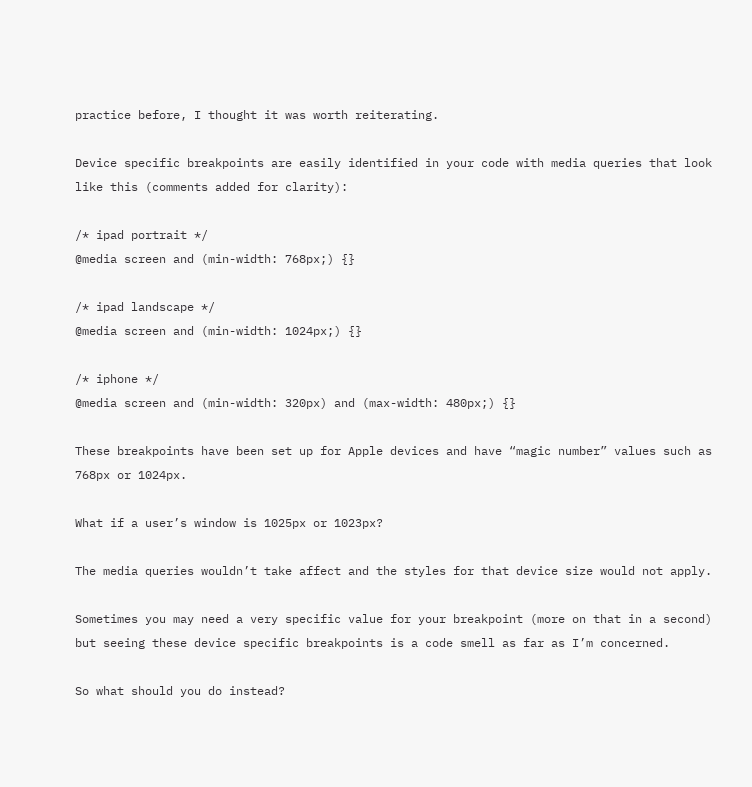practice before, I thought it was worth reiterating.

Device specific breakpoints are easily identified in your code with media queries that look like this (comments added for clarity):

/* ipad portrait */
@media screen and (min-width: 768px;) {}

/* ipad landscape */
@media screen and (min-width: 1024px;) {}

/* iphone */
@media screen and (min-width: 320px) and (max-width: 480px;) {}

These breakpoints have been set up for Apple devices and have “magic number” values such as 768px or 1024px.

What if a user’s window is 1025px or 1023px?

The media queries wouldn’t take affect and the styles for that device size would not apply.

Sometimes you may need a very specific value for your breakpoint (more on that in a second) but seeing these device specific breakpoints is a code smell as far as I’m concerned.

So what should you do instead?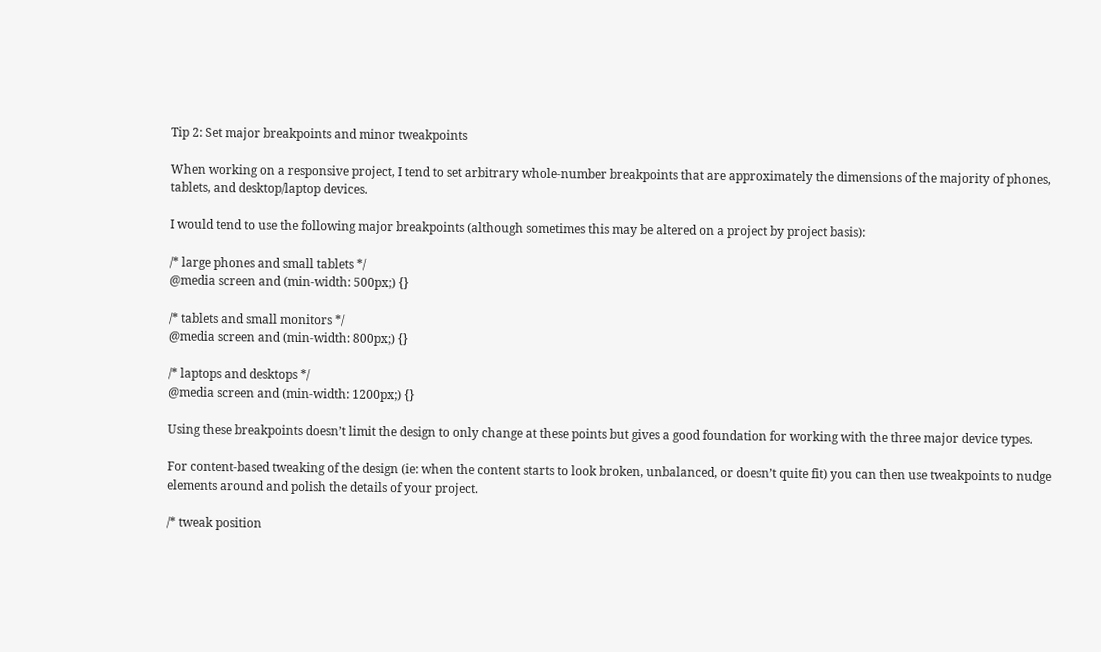Tip 2: Set major breakpoints and minor tweakpoints

When working on a responsive project, I tend to set arbitrary whole-number breakpoints that are approximately the dimensions of the majority of phones, tablets, and desktop/laptop devices.

I would tend to use the following major breakpoints (although sometimes this may be altered on a project by project basis):

/* large phones and small tablets */
@media screen and (min-width: 500px;) {}

/* tablets and small monitors */
@media screen and (min-width: 800px;) {}

/* laptops and desktops */
@media screen and (min-width: 1200px;) {}

Using these breakpoints doesn’t limit the design to only change at these points but gives a good foundation for working with the three major device types.

For content-based tweaking of the design (ie: when the content starts to look broken, unbalanced, or doesn’t quite fit) you can then use tweakpoints to nudge elements around and polish the details of your project.

/* tweak position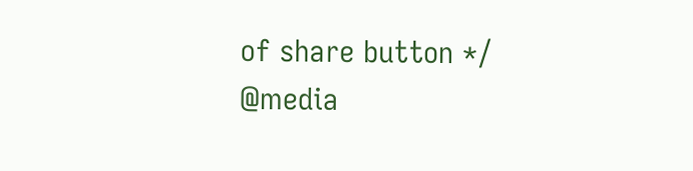of share button */
@media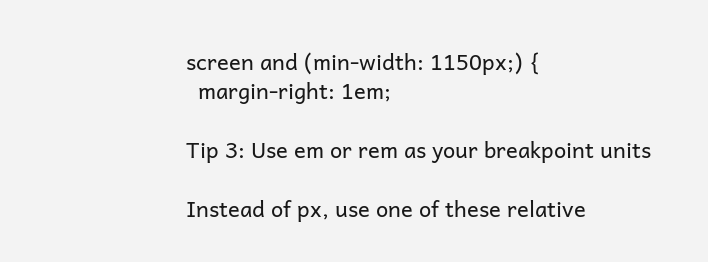screen and (min-width: 1150px;) {
  margin-right: 1em;

Tip 3: Use em or rem as your breakpoint units

Instead of px, use one of these relative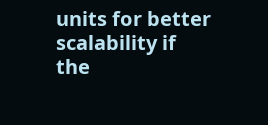units for better scalability if the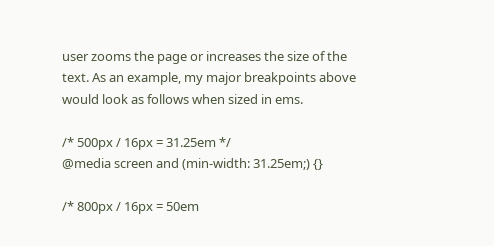user zooms the page or increases the size of the text. As an example, my major breakpoints above would look as follows when sized in ems.

/* 500px / 16px = 31.25em */
@media screen and (min-width: 31.25em;) {}

/* 800px / 16px = 50em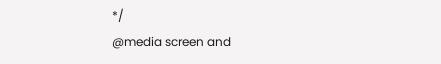*/
@media screen and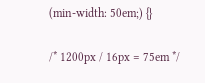(min-width: 50em;) {}

/* 1200px / 16px = 75em */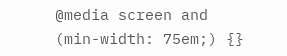@media screen and (min-width: 75em;) {}